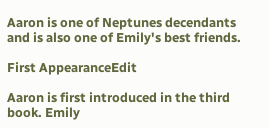Aaron is one of Neptunes decendants and is also one of Emily's best friends.

First AppearanceEdit

Aaron is first introduced in the third book. Emily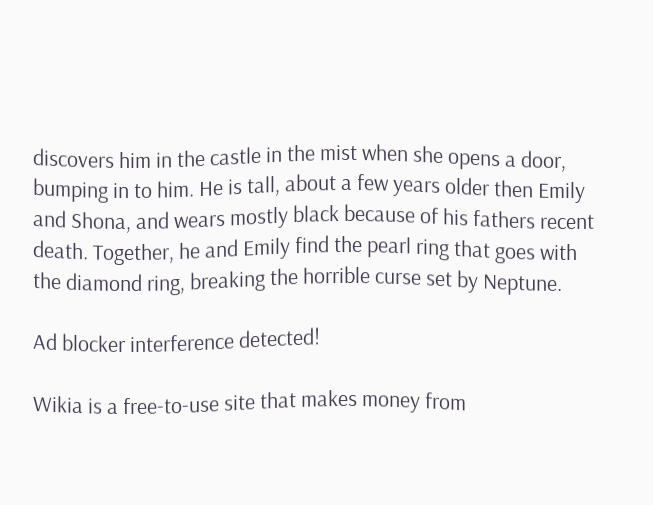discovers him in the castle in the mist when she opens a door, bumping in to him. He is tall, about a few years older then Emily and Shona, and wears mostly black because of his fathers recent death. Together, he and Emily find the pearl ring that goes with the diamond ring, breaking the horrible curse set by Neptune.

Ad blocker interference detected!

Wikia is a free-to-use site that makes money from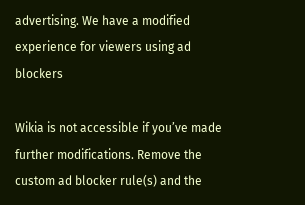advertising. We have a modified experience for viewers using ad blockers

Wikia is not accessible if you’ve made further modifications. Remove the custom ad blocker rule(s) and the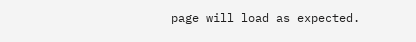page will load as expected.